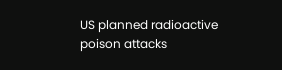US planned radioactive poison attacks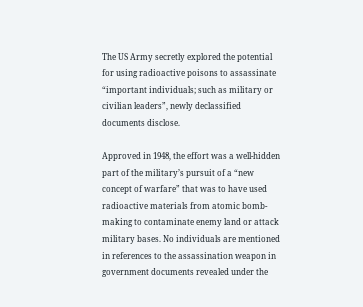The US Army secretly explored the potential for using radioactive poisons to assassinate “important individuals; such as military or civilian leaders”, newly declassified documents disclose.

Approved in 1948, the effort was a well-hidden part of the military’s pursuit of a “new concept of warfare” that was to have used radioactive materials from atomic bomb-making to contaminate enemy land or attack military bases. No individuals are mentioned in references to the assassination weapon in government documents revealed under the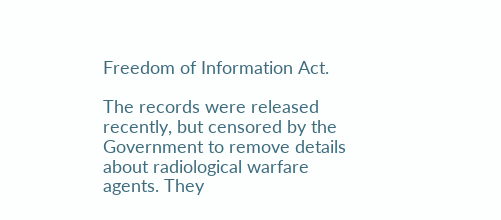Freedom of Information Act.

The records were released recently, but censored by the Government to remove details about radiological warfare agents. They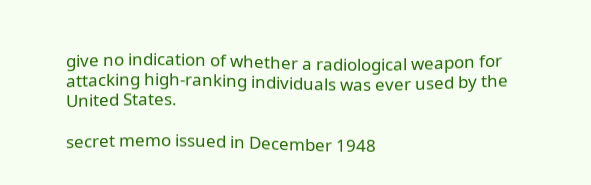give no indication of whether a radiological weapon for attacking high-ranking individuals was ever used by the United States.

secret memo issued in December 1948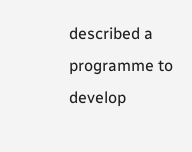described a programme to develop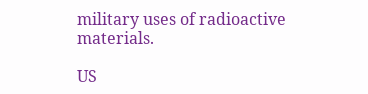military uses of radioactive materials.

US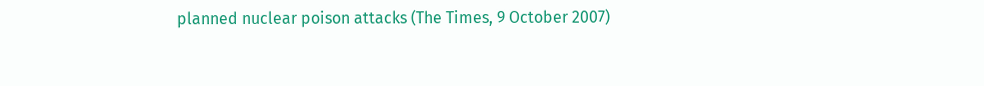planned nuclear poison attacks (The Times, 9 October 2007)